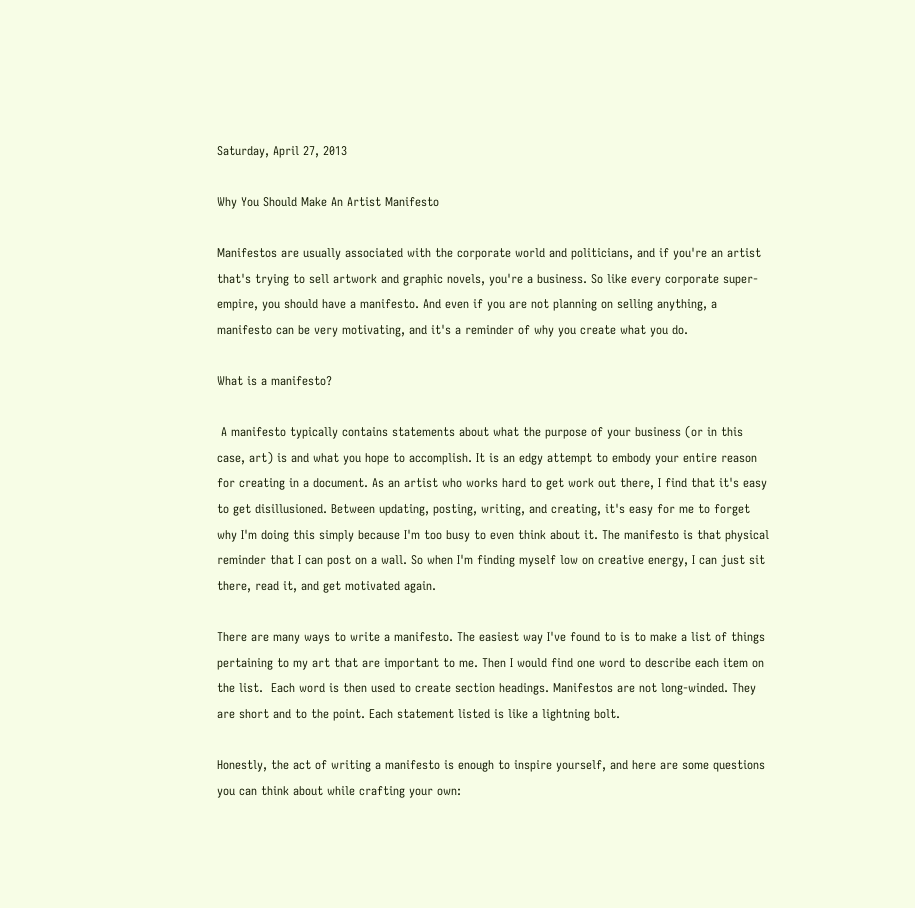Saturday, April 27, 2013

Why You Should Make An Artist Manifesto

Manifestos are usually associated with the corporate world and politicians, and if you're an artist that's trying to sell artwork and graphic novels, you're a business. So like every corporate super-empire, you should have a manifesto. And even if you are not planning on selling anything, a manifesto can be very motivating, and it's a reminder of why you create what you do.

What is a manifesto?

 A manifesto typically contains statements about what the purpose of your business (or in this case, art) is and what you hope to accomplish. It is an edgy attempt to embody your entire reason for creating in a document. As an artist who works hard to get work out there, I find that it's easy to get disillusioned. Between updating, posting, writing, and creating, it's easy for me to forget why I'm doing this simply because I'm too busy to even think about it. The manifesto is that physical reminder that I can post on a wall. So when I'm finding myself low on creative energy, I can just sit there, read it, and get motivated again.

There are many ways to write a manifesto. The easiest way I've found to is to make a list of things pertaining to my art that are important to me. Then I would find one word to describe each item on the list.  Each word is then used to create section headings. Manifestos are not long-winded. They are short and to the point. Each statement listed is like a lightning bolt.

Honestly, the act of writing a manifesto is enough to inspire yourself, and here are some questions you can think about while crafting your own: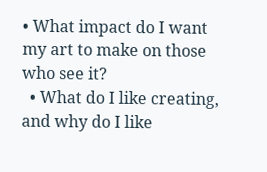• What impact do I want my art to make on those who see it?
  • What do I like creating, and why do I like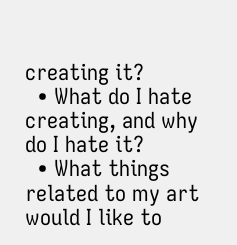creating it?
  • What do I hate creating, and why do I hate it?
  • What things related to my art would I like to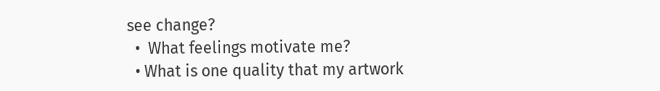see change?
  •  What feelings motivate me?
  • What is one quality that my artwork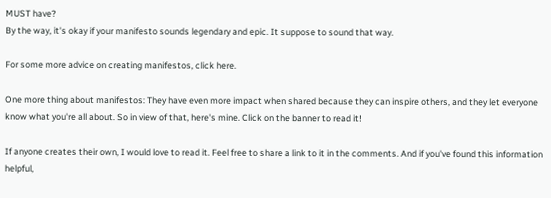MUST have?
By the way, it's okay if your manifesto sounds legendary and epic. It suppose to sound that way.

For some more advice on creating manifestos, click here.

One more thing about manifestos: They have even more impact when shared because they can inspire others, and they let everyone know what you're all about. So in view of that, here's mine. Click on the banner to read it!

If anyone creates their own, I would love to read it. Feel free to share a link to it in the comments. And if you've found this information helpful,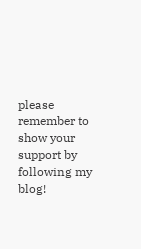please remember to show your support by following my blog!